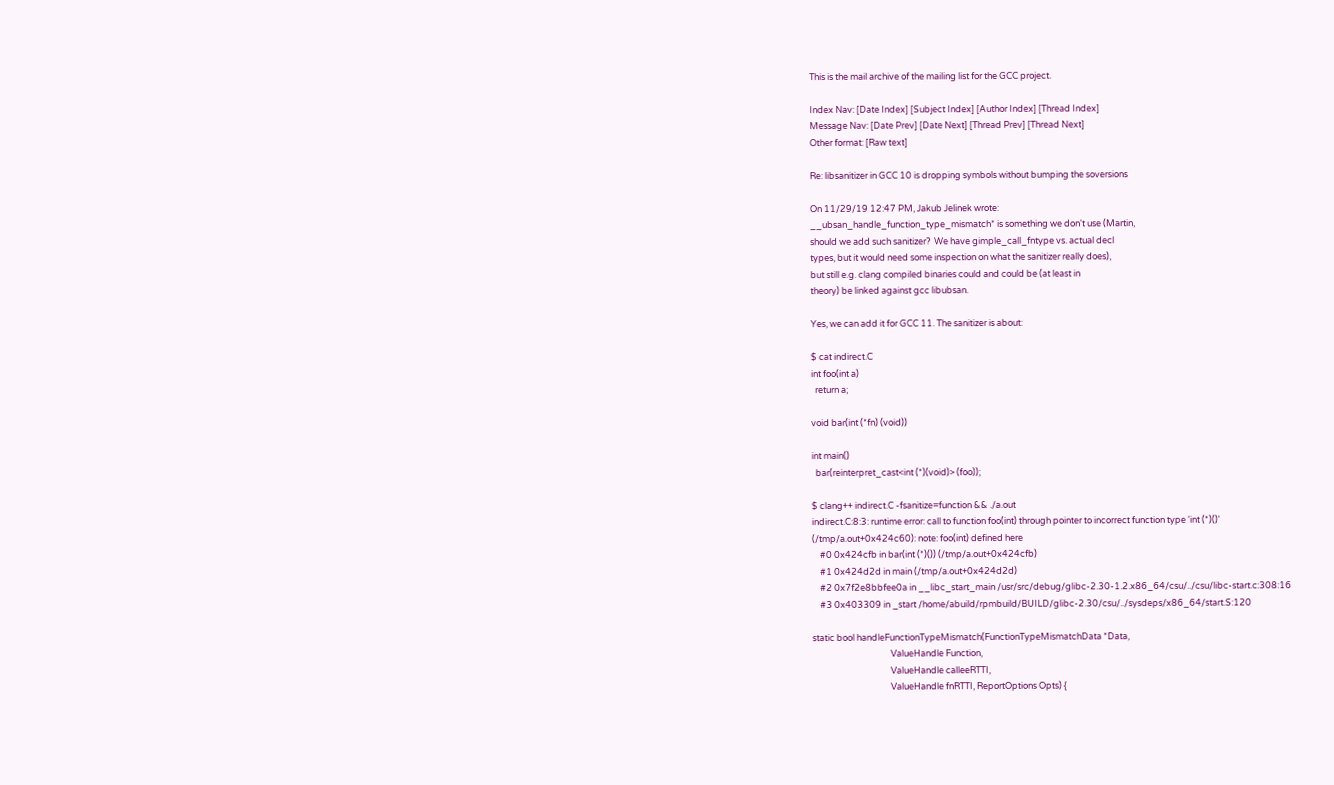This is the mail archive of the mailing list for the GCC project.

Index Nav: [Date Index] [Subject Index] [Author Index] [Thread Index]
Message Nav: [Date Prev] [Date Next] [Thread Prev] [Thread Next]
Other format: [Raw text]

Re: libsanitizer in GCC 10 is dropping symbols without bumping the soversions

On 11/29/19 12:47 PM, Jakub Jelinek wrote:
__ubsan_handle_function_type_mismatch* is something we don't use (Martin,
should we add such sanitizer?  We have gimple_call_fntype vs. actual decl
types, but it would need some inspection on what the sanitizer really does),
but still e.g. clang compiled binaries could and could be (at least in
theory) be linked against gcc libubsan.

Yes, we can add it for GCC 11. The sanitizer is about:

$ cat indirect.C
int foo(int a)
  return a;

void bar(int (*fn) (void))

int main()
  bar(reinterpret_cast<int (*)(void)> (foo));

$ clang++ indirect.C -fsanitize=function && ./a.out
indirect.C:8:3: runtime error: call to function foo(int) through pointer to incorrect function type 'int (*)()'
(/tmp/a.out+0x424c60): note: foo(int) defined here
    #0 0x424cfb in bar(int (*)()) (/tmp/a.out+0x424cfb)
    #1 0x424d2d in main (/tmp/a.out+0x424d2d)
    #2 0x7f2e8bbfee0a in __libc_start_main /usr/src/debug/glibc-2.30-1.2.x86_64/csu/../csu/libc-start.c:308:16
    #3 0x403309 in _start /home/abuild/rpmbuild/BUILD/glibc-2.30/csu/../sysdeps/x86_64/start.S:120

static bool handleFunctionTypeMismatch(FunctionTypeMismatchData *Data,
                                       ValueHandle Function,
                                       ValueHandle calleeRTTI,
                                       ValueHandle fnRTTI, ReportOptions Opts) {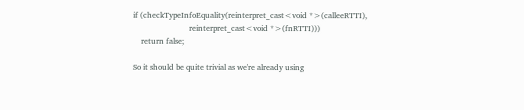if (checkTypeInfoEquality(reinterpret_cast<void *>(calleeRTTI),
                            reinterpret_cast<void *>(fnRTTI)))
    return false;

So it should be quite trivial as we're already using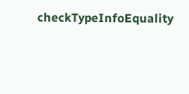checkTypeInfoEquality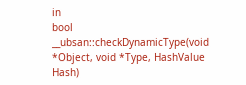in
bool __ubsan::checkDynamicType(void *Object, void *Type, HashValue Hash)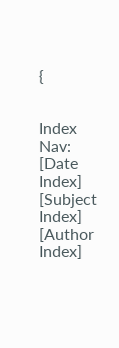{


Index Nav: [Date Index] [Subject Index] [Author Index]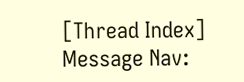[Thread Index]
Message Nav: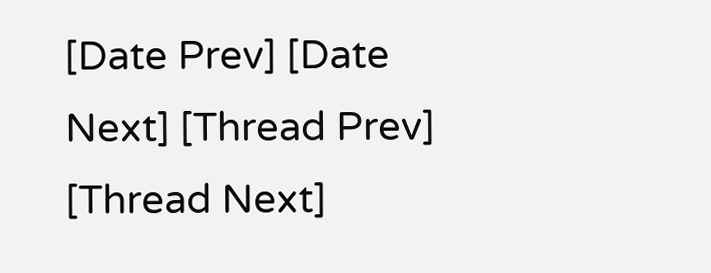[Date Prev] [Date Next] [Thread Prev] [Thread Next]